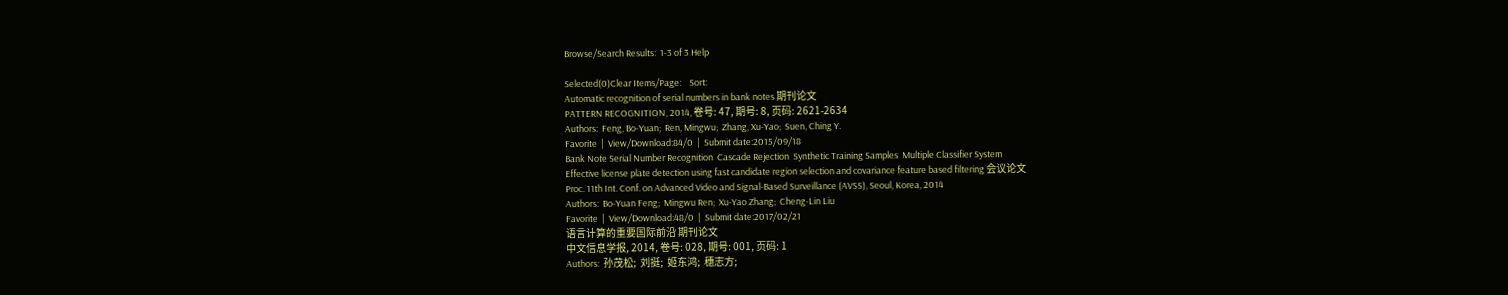Browse/Search Results:  1-3 of 3 Help

Selected(0)Clear Items/Page:    Sort:
Automatic recognition of serial numbers in bank notes 期刊论文
PATTERN RECOGNITION, 2014, 卷号: 47, 期号: 8, 页码: 2621-2634
Authors:  Feng, Bo-Yuan;  Ren, Mingwu;  Zhang, Xu-Yao;  Suen, Ching Y.
Favorite  |  View/Download:84/0  |  Submit date:2015/09/18
Bank Note Serial Number Recognition  Cascade Rejection  Synthetic Training Samples  Multiple Classifier System
Effective license plate detection using fast candidate region selection and covariance feature based filtering 会议论文
Proc. 11th Int. Conf. on Advanced Video and Signal-Based Surveillance (AVSS), Seoul, Korea, 2014
Authors:  Bo-Yuan Feng;  Mingwu Ren;  Xu-Yao Zhang;  Cheng-Lin Liu
Favorite  |  View/Download:48/0  |  Submit date:2017/02/21
语言计算的重要国际前沿 期刊论文
中文信息学报, 2014, 卷号: 028, 期号: 001, 页码: 1
Authors:  孙茂松;  刘挺;  姬东鸿;  穗志方;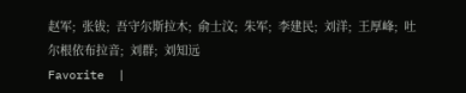赵军;  张钹;  吾守尔斯拉木;  俞士汶;  朱军;  李建民;  刘洋;  王厚峰;  吐尔根依布拉音;  刘群;  刘知远
Favorite  |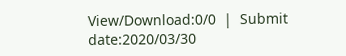View/Download:0/0  |  Submit date:2020/03/30